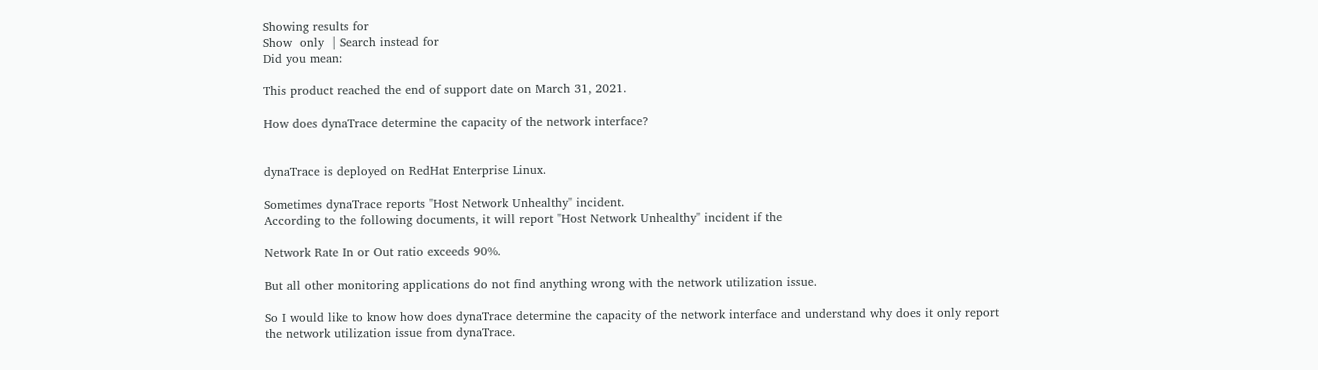Showing results for
Show  only  | Search instead for
Did you mean:

This product reached the end of support date on March 31, 2021.

How does dynaTrace determine the capacity of the network interface?


dynaTrace is deployed on RedHat Enterprise Linux.

Sometimes dynaTrace reports "Host Network Unhealthy" incident.
According to the following documents, it will report "Host Network Unhealthy" incident if the

Network Rate In or Out ratio exceeds 90%.

But all other monitoring applications do not find anything wrong with the network utilization issue.

So I would like to know how does dynaTrace determine the capacity of the network interface and understand why does it only report the network utilization issue from dynaTrace.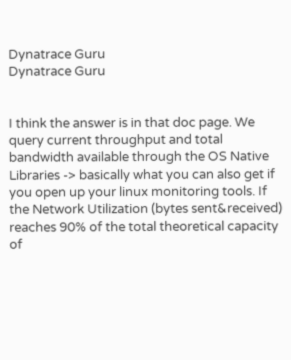Dynatrace Guru
Dynatrace Guru


I think the answer is in that doc page. We query current throughput and total bandwidth available through the OS Native Libraries -> basically what you can also get if you open up your linux monitoring tools. If the Network Utilization (bytes sent&received) reaches 90% of the total theoretical capacity of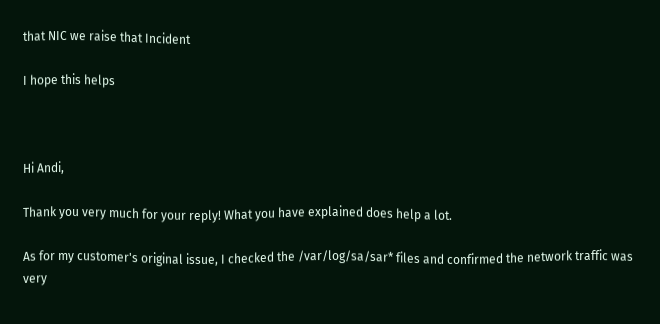that NIC we raise that Incident

I hope this helps



Hi Andi,

Thank you very much for your reply! What you have explained does help a lot.

As for my customer's original issue, I checked the /var/log/sa/sar* files and confirmed the network traffic was very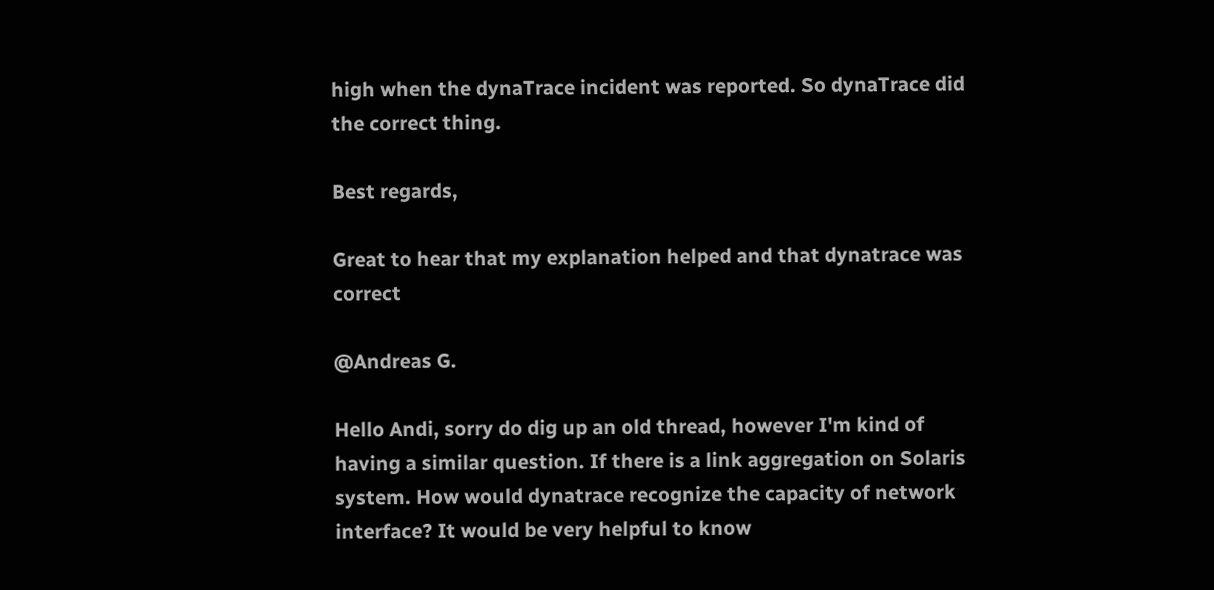high when the dynaTrace incident was reported. So dynaTrace did the correct thing.

Best regards,

Great to hear that my explanation helped and that dynatrace was correct

@Andreas G.

Hello Andi, sorry do dig up an old thread, however I'm kind of having a similar question. If there is a link aggregation on Solaris system. How would dynatrace recognize the capacity of network interface? It would be very helpful to know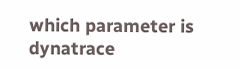which parameter is dynatrace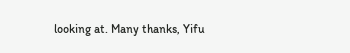looking at. Many thanks, Yifu